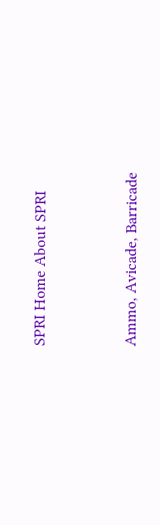SPRI Home About SPRI


Ammo, Avicade, Barricade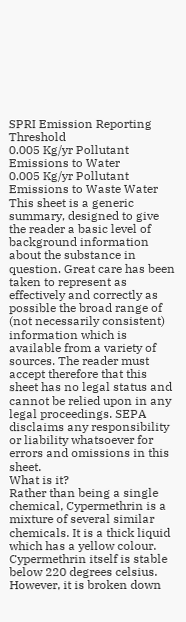SPRI Emission Reporting Threshold
0.005 Kg/yr Pollutant Emissions to Water
0.005 Kg/yr Pollutant Emissions to Waste Water
This sheet is a generic summary, designed to give the reader a basic level of background information about the substance in question. Great care has been taken to represent as effectively and correctly as possible the broad range of (not necessarily consistent) information which is available from a variety of sources. The reader must accept therefore that this sheet has no legal status and cannot be relied upon in any legal proceedings. SEPA disclaims any responsibility or liability whatsoever for errors and omissions in this sheet.
What is it?
Rather than being a single chemical, Cypermethrin is a mixture of several similar chemicals. It is a thick liquid which has a yellow colour. Cypermethrin itself is stable below 220 degrees celsius. However, it is broken down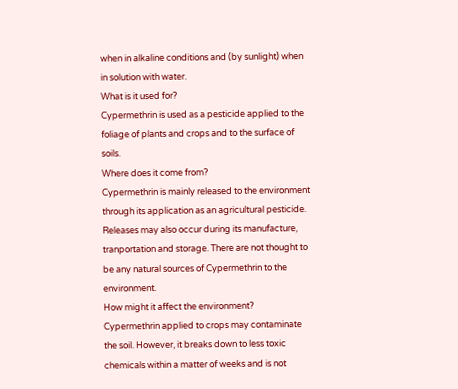when in alkaline conditions and (by sunlight) when in solution with water.
What is it used for?
Cypermethrin is used as a pesticide applied to the foliage of plants and crops and to the surface of soils.
Where does it come from?
Cypermethrin is mainly released to the environment through its application as an agricultural pesticide. Releases may also occur during its manufacture, tranportation and storage. There are not thought to be any natural sources of Cypermethrin to the environment.
How might it affect the environment?
Cypermethrin applied to crops may contaminate the soil. However, it breaks down to less toxic chemicals within a matter of weeks and is not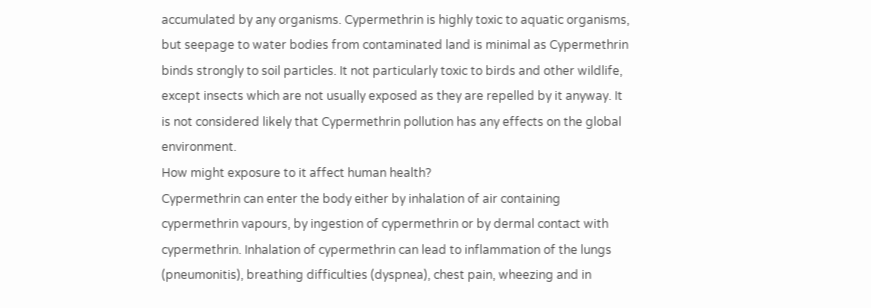accumulated by any organisms. Cypermethrin is highly toxic to aquatic organisms, but seepage to water bodies from contaminated land is minimal as Cypermethrin binds strongly to soil particles. It not particularly toxic to birds and other wildlife, except insects which are not usually exposed as they are repelled by it anyway. It is not considered likely that Cypermethrin pollution has any effects on the global environment.
How might exposure to it affect human health?
Cypermethrin can enter the body either by inhalation of air containing cypermethrin vapours, by ingestion of cypermethrin or by dermal contact with cypermethrin. Inhalation of cypermethrin can lead to inflammation of the lungs (pneumonitis), breathing difficulties (dyspnea), chest pain, wheezing and in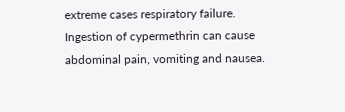extreme cases respiratory failure. Ingestion of cypermethrin can cause abdominal pain, vomiting and nausea.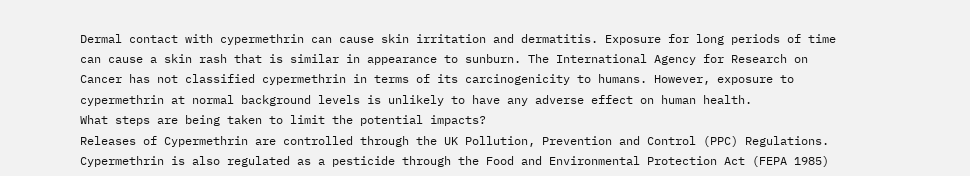Dermal contact with cypermethrin can cause skin irritation and dermatitis. Exposure for long periods of time can cause a skin rash that is similar in appearance to sunburn. The International Agency for Research on Cancer has not classified cypermethrin in terms of its carcinogenicity to humans. However, exposure to cypermethrin at normal background levels is unlikely to have any adverse effect on human health.
What steps are being taken to limit the potential impacts?
Releases of Cypermethrin are controlled through the UK Pollution, Prevention and Control (PPC) Regulations. Cypermethrin is also regulated as a pesticide through the Food and Environmental Protection Act (FEPA 1985)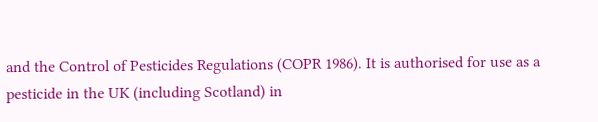and the Control of Pesticides Regulations (COPR 1986). It is authorised for use as a pesticide in the UK (including Scotland) in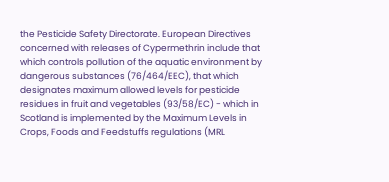the Pesticide Safety Directorate. European Directives concerned with releases of Cypermethrin include that which controls pollution of the aquatic environment by dangerous substances (76/464/EEC), that which designates maximum allowed levels for pesticide residues in fruit and vegetables (93/58/EC) - which in Scotland is implemented by the Maximum Levels in Crops, Foods and Feedstuffs regulations (MRL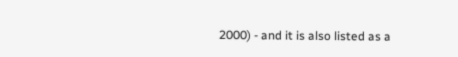2000) - and it is also listed as a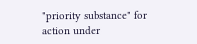"priority substance" for action under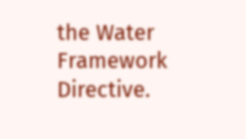the Water Framework Directive.